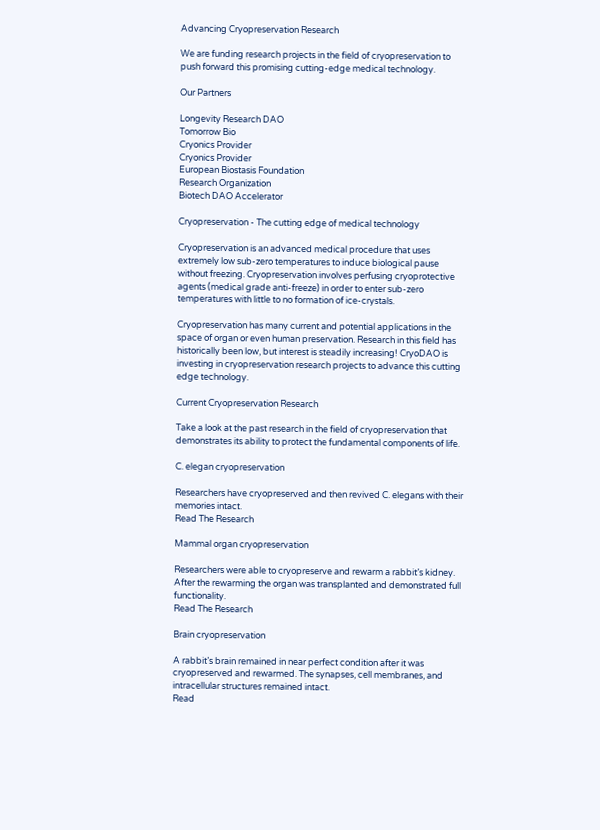Advancing Cryopreservation Research

We are funding research projects in the field of cryopreservation to push forward this promising cutting-edge medical technology.

Our Partners

Longevity Research DAO
Tomorrow Bio
Cryonics Provider
Cryonics Provider
European Biostasis Foundation
Research Organization
Biotech DAO Accelerator

Cryopreservation - The cutting edge of medical technology

Cryopreservation is an advanced medical procedure that uses extremely low sub-zero temperatures to induce biological pause without freezing. Cryopreservation involves perfusing cryoprotective agents (medical grade anti-freeze) in order to enter sub-zero temperatures with little to no formation of ice-crystals.

Cryopreservation has many current and potential applications in the space of organ or even human preservation. Research in this field has historically been low, but interest is steadily increasing! CryoDAO is investing in cryopreservation research projects to advance this cutting edge technology.

Current Cryopreservation Research

Take a look at the past research in the field of cryopreservation that demonstrates its ability to protect the fundamental components of life.

C. elegan cryopreservation

Researchers have cryopreserved and then revived C. elegans with their memories intact.
Read The Research

Mammal organ cryopreservation

Researchers were able to cryopreserve and rewarm a rabbit’s kidney. After the rewarming the organ was transplanted and demonstrated full functionality.
Read The Research

Brain cryopreservation

A rabbit’s brain remained in near perfect condition after it was cryopreserved and rewarmed. The synapses, cell membranes, and intracellular structures remained intact.
Read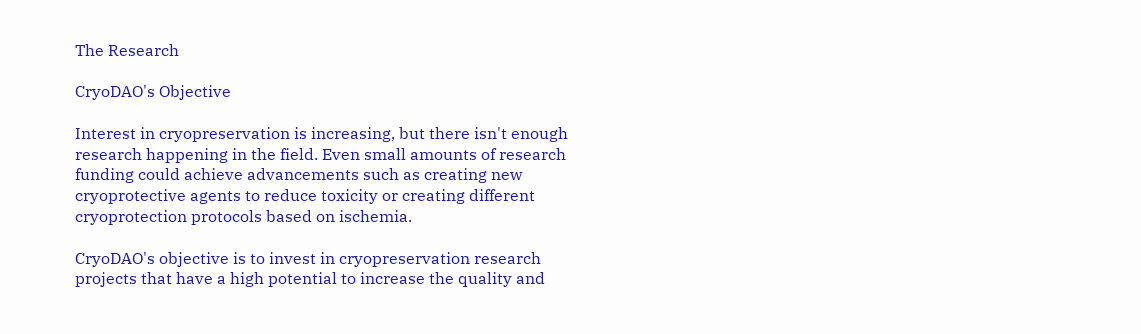The Research

CryoDAO's Objective

Interest in cryopreservation is increasing, but there isn't enough research happening in the field. Even small amounts of research funding could achieve advancements such as creating new cryoprotective agents to reduce toxicity or creating different cryoprotection protocols based on ischemia.

CryoDAO's objective is to invest in cryopreservation research projects that have a high potential to increase the quality and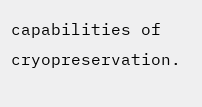capabilities of cryopreservation.